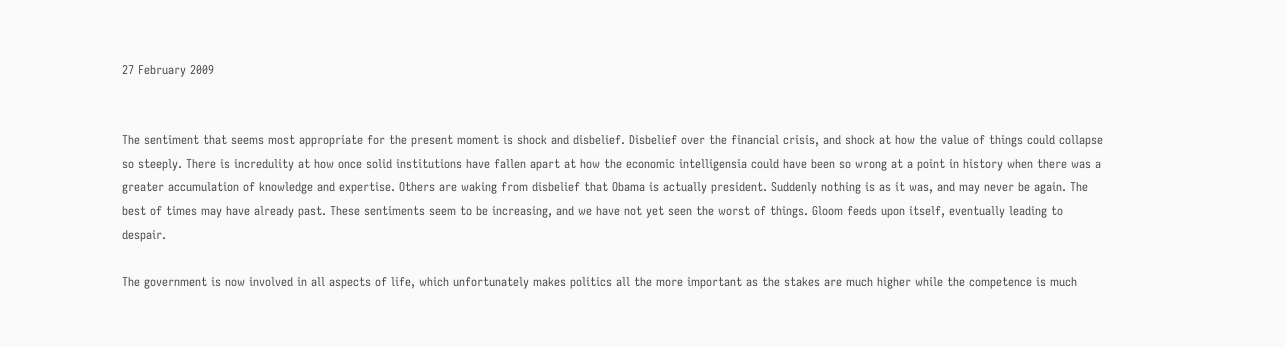27 February 2009


The sentiment that seems most appropriate for the present moment is shock and disbelief. Disbelief over the financial crisis, and shock at how the value of things could collapse so steeply. There is incredulity at how once solid institutions have fallen apart at how the economic intelligensia could have been so wrong at a point in history when there was a greater accumulation of knowledge and expertise. Others are waking from disbelief that Obama is actually president. Suddenly nothing is as it was, and may never be again. The best of times may have already past. These sentiments seem to be increasing, and we have not yet seen the worst of things. Gloom feeds upon itself, eventually leading to despair.

The government is now involved in all aspects of life, which unfortunately makes politics all the more important as the stakes are much higher while the competence is much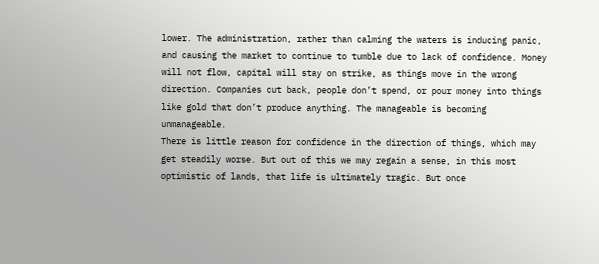lower. The administration, rather than calming the waters is inducing panic, and causing the market to continue to tumble due to lack of confidence. Money will not flow, capital will stay on strike, as things move in the wrong direction. Companies cut back, people don’t spend, or pour money into things like gold that don’t produce anything. The manageable is becoming unmanageable.
There is little reason for confidence in the direction of things, which may get steadily worse. But out of this we may regain a sense, in this most optimistic of lands, that life is ultimately tragic. But once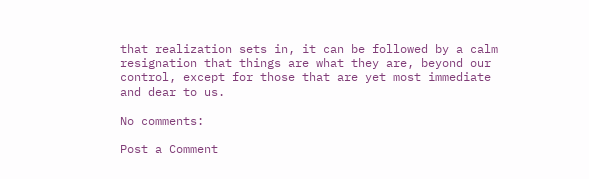that realization sets in, it can be followed by a calm resignation that things are what they are, beyond our control, except for those that are yet most immediate and dear to us.

No comments:

Post a Comment